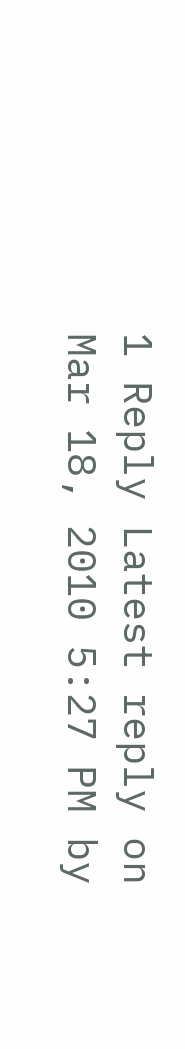1 Reply Latest reply on Mar 18, 2010 5:27 PM by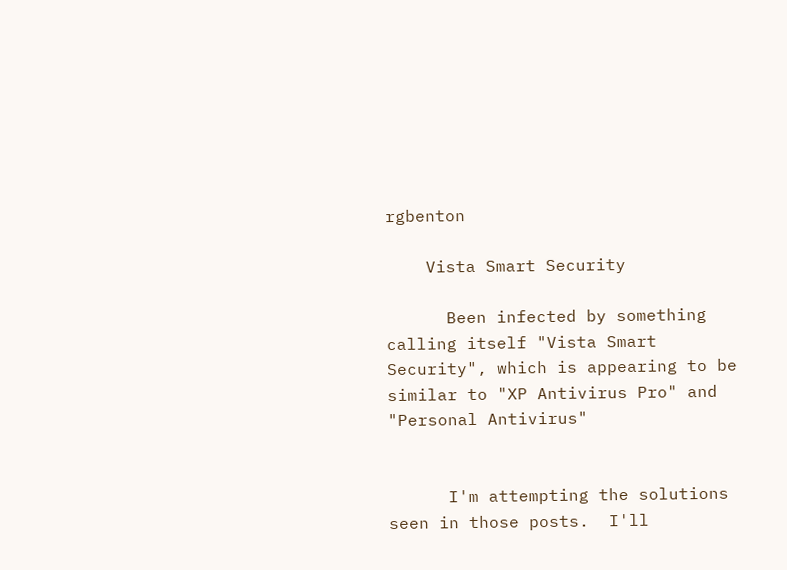rgbenton

    Vista Smart Security

      Been infected by something calling itself "Vista Smart Security", which is appearing to be similar to "XP Antivirus Pro" and "Personal Antivirus"


      I'm attempting the solutions seen in those posts.  I'll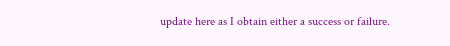update here as I obtain either a success or failure.